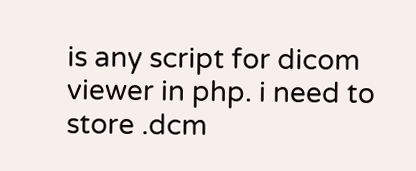is any script for dicom viewer in php. i need to store .dcm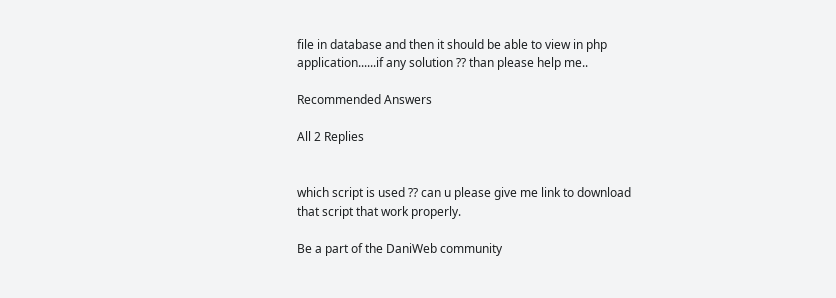file in database and then it should be able to view in php application......if any solution ?? than please help me..

Recommended Answers

All 2 Replies


which script is used ?? can u please give me link to download that script that work properly.

Be a part of the DaniWeb community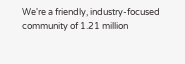We're a friendly, industry-focused community of 1.21 million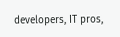developers, IT pros,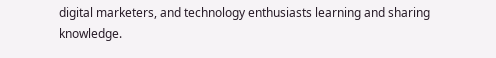digital marketers, and technology enthusiasts learning and sharing knowledge.